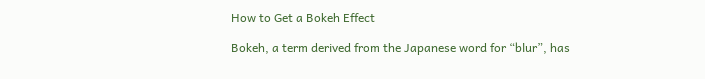How to Get a Bokeh Effect

Bokeh, a term derived from the Japanese word for “blur”, has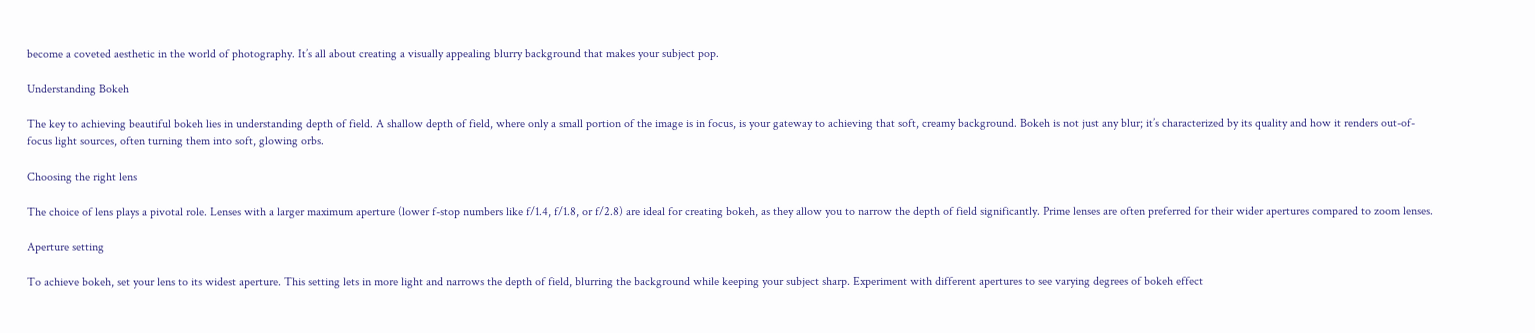become a coveted aesthetic in the world of photography. It’s all about creating a visually appealing blurry background that makes your subject pop.

Understanding Bokeh

The key to achieving beautiful bokeh lies in understanding depth of field. A shallow depth of field, where only a small portion of the image is in focus, is your gateway to achieving that soft, creamy background. Bokeh is not just any blur; it’s characterized by its quality and how it renders out-of-focus light sources, often turning them into soft, glowing orbs.

Choosing the right lens

The choice of lens plays a pivotal role. Lenses with a larger maximum aperture (lower f-stop numbers like f/1.4, f/1.8, or f/2.8) are ideal for creating bokeh, as they allow you to narrow the depth of field significantly. Prime lenses are often preferred for their wider apertures compared to zoom lenses.

Aperture setting

To achieve bokeh, set your lens to its widest aperture. This setting lets in more light and narrows the depth of field, blurring the background while keeping your subject sharp. Experiment with different apertures to see varying degrees of bokeh effect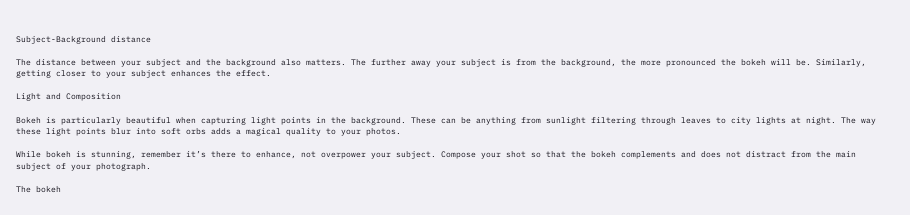Subject-Background distance

The distance between your subject and the background also matters. The further away your subject is from the background, the more pronounced the bokeh will be. Similarly, getting closer to your subject enhances the effect.

Light and Composition

Bokeh is particularly beautiful when capturing light points in the background. These can be anything from sunlight filtering through leaves to city lights at night. The way these light points blur into soft orbs adds a magical quality to your photos.

While bokeh is stunning, remember it’s there to enhance, not overpower your subject. Compose your shot so that the bokeh complements and does not distract from the main subject of your photograph.

The bokeh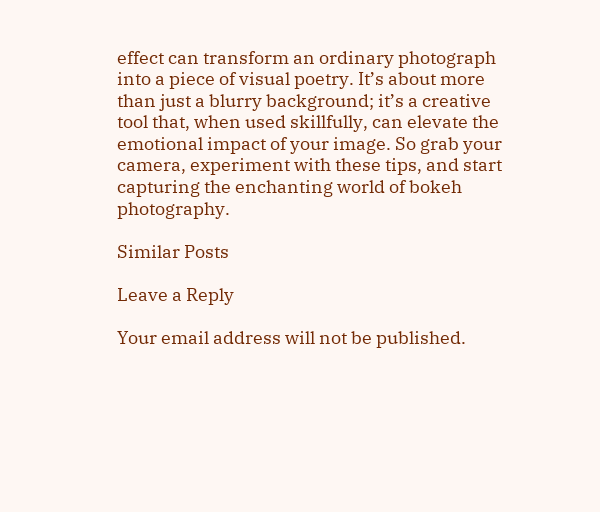effect can transform an ordinary photograph into a piece of visual poetry. It’s about more than just a blurry background; it’s a creative tool that, when used skillfully, can elevate the emotional impact of your image. So grab your camera, experiment with these tips, and start capturing the enchanting world of bokeh photography.

Similar Posts

Leave a Reply

Your email address will not be published.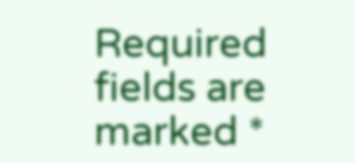Required fields are marked *